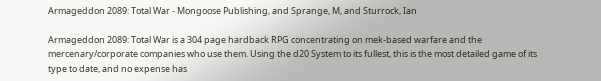Armageddon 2089: Total War - Mongoose Publishing, and Sprange, M, and Sturrock, Ian

Armageddon 2089: Total War is a 304 page hardback RPG concentrating on mek-based warfare and the mercenary/corporate companies who use them. Using the d20 System to its fullest, this is the most detailed game of its type to date, and no expense has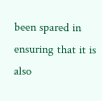been spared in ensuring that it is also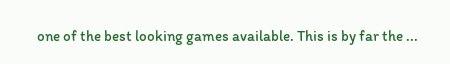one of the best looking games available. This is by far the ...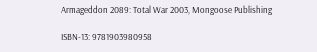Armageddon 2089: Total War 2003, Mongoose Publishing

ISBN-13: 9781903980958